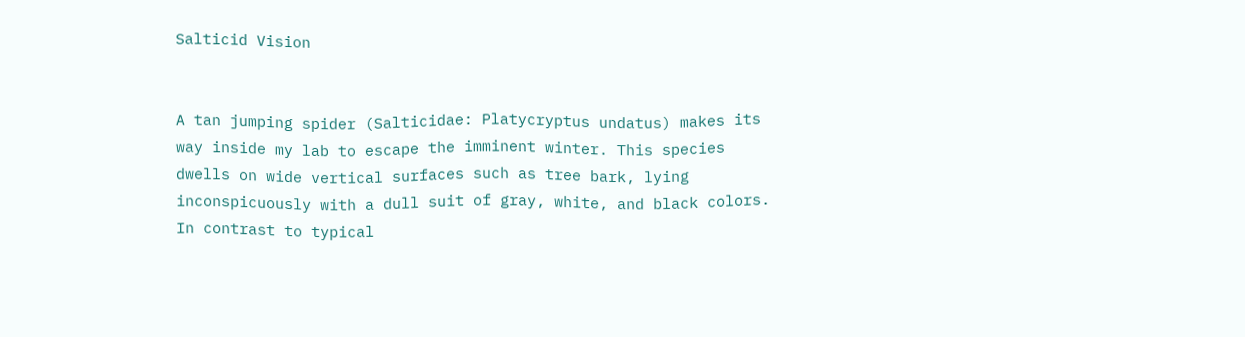Salticid Vision


A tan jumping spider (Salticidae: Platycryptus undatus) makes its way inside my lab to escape the imminent winter. This species dwells on wide vertical surfaces such as tree bark, lying inconspicuously with a dull suit of gray, white, and black colors. In contrast to typical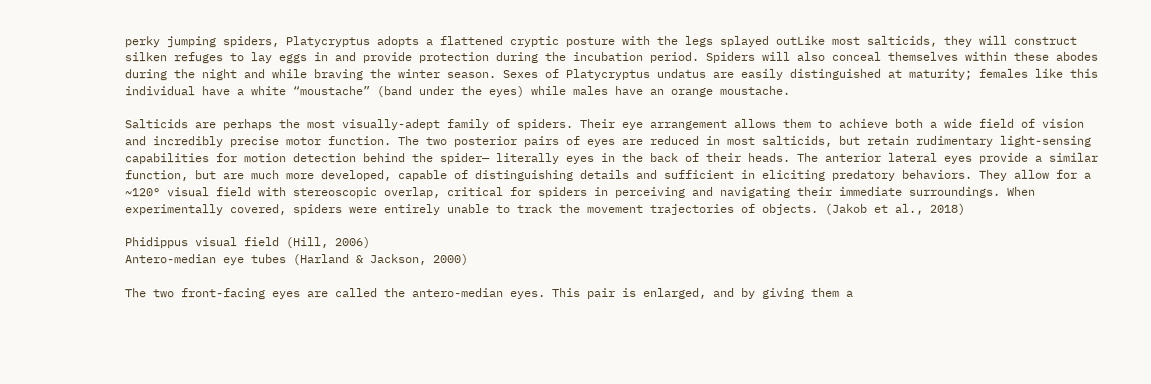perky jumping spiders, Platycryptus adopts a flattened cryptic posture with the legs splayed outLike most salticids, they will construct silken refuges to lay eggs in and provide protection during the incubation period. Spiders will also conceal themselves within these abodes during the night and while braving the winter season. Sexes of Platycryptus undatus are easily distinguished at maturity; females like this individual have a white “moustache” (band under the eyes) while males have an orange moustache.

Salticids are perhaps the most visually-adept family of spiders. Their eye arrangement allows them to achieve both a wide field of vision and incredibly precise motor function. The two posterior pairs of eyes are reduced in most salticids, but retain rudimentary light-sensing capabilities for motion detection behind the spider— literally eyes in the back of their heads. The anterior lateral eyes provide a similar function, but are much more developed, capable of distinguishing details and sufficient in eliciting predatory behaviors. They allow for a ~120° visual field with stereoscopic overlap, critical for spiders in perceiving and navigating their immediate surroundings. When experimentally covered, spiders were entirely unable to track the movement trajectories of objects. (Jakob et al., 2018)

Phidippus visual field (Hill, 2006)
Antero-median eye tubes (Harland & Jackson, 2000)

The two front-facing eyes are called the antero-median eyes. This pair is enlarged, and by giving them a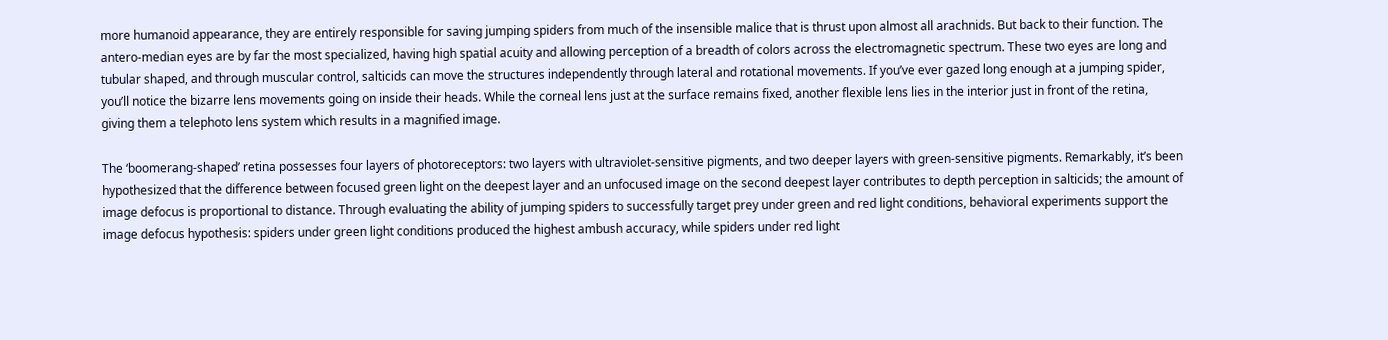more humanoid appearance, they are entirely responsible for saving jumping spiders from much of the insensible malice that is thrust upon almost all arachnids. But back to their function. The antero-median eyes are by far the most specialized, having high spatial acuity and allowing perception of a breadth of colors across the electromagnetic spectrum. These two eyes are long and tubular shaped, and through muscular control, salticids can move the structures independently through lateral and rotational movements. If you’ve ever gazed long enough at a jumping spider, you’ll notice the bizarre lens movements going on inside their heads. While the corneal lens just at the surface remains fixed, another flexible lens lies in the interior just in front of the retina, giving them a telephoto lens system which results in a magnified image.

The ‘boomerang-shaped’ retina possesses four layers of photoreceptors: two layers with ultraviolet-sensitive pigments, and two deeper layers with green-sensitive pigments. Remarkably, it’s been hypothesized that the difference between focused green light on the deepest layer and an unfocused image on the second deepest layer contributes to depth perception in salticids; the amount of image defocus is proportional to distance. Through evaluating the ability of jumping spiders to successfully target prey under green and red light conditions, behavioral experiments support the image defocus hypothesis: spiders under green light conditions produced the highest ambush accuracy, while spiders under red light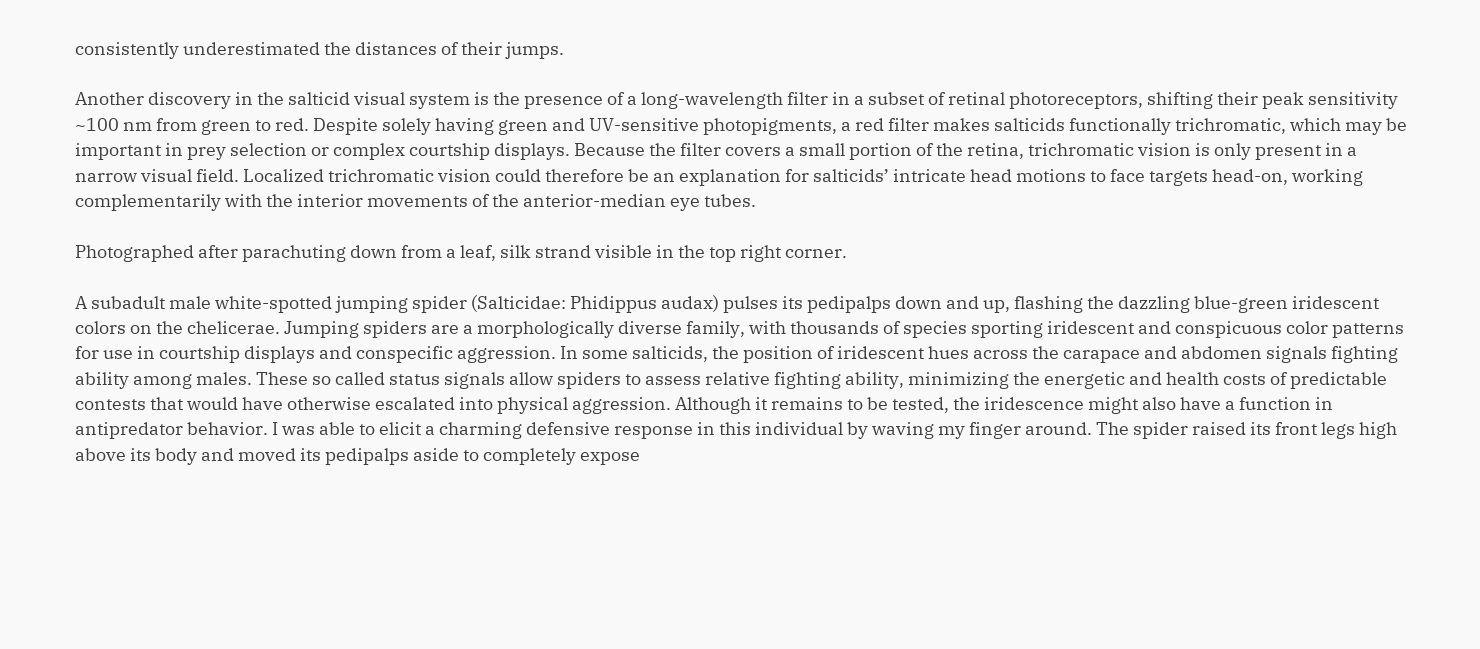consistently underestimated the distances of their jumps.

Another discovery in the salticid visual system is the presence of a long-wavelength filter in a subset of retinal photoreceptors, shifting their peak sensitivity ~100 nm from green to red. Despite solely having green and UV-sensitive photopigments, a red filter makes salticids functionally trichromatic, which may be important in prey selection or complex courtship displays. Because the filter covers a small portion of the retina, trichromatic vision is only present in a narrow visual field. Localized trichromatic vision could therefore be an explanation for salticids’ intricate head motions to face targets head-on, working complementarily with the interior movements of the anterior-median eye tubes.

Photographed after parachuting down from a leaf, silk strand visible in the top right corner.

A subadult male white-spotted jumping spider (Salticidae: Phidippus audax) pulses its pedipalps down and up, flashing the dazzling blue-green iridescent colors on the chelicerae. Jumping spiders are a morphologically diverse family, with thousands of species sporting iridescent and conspicuous color patterns for use in courtship displays and conspecific aggression. In some salticids, the position of iridescent hues across the carapace and abdomen signals fighting ability among males. These so called status signals allow spiders to assess relative fighting ability, minimizing the energetic and health costs of predictable contests that would have otherwise escalated into physical aggression. Although it remains to be tested, the iridescence might also have a function in antipredator behavior. I was able to elicit a charming defensive response in this individual by waving my finger around. The spider raised its front legs high above its body and moved its pedipalps aside to completely expose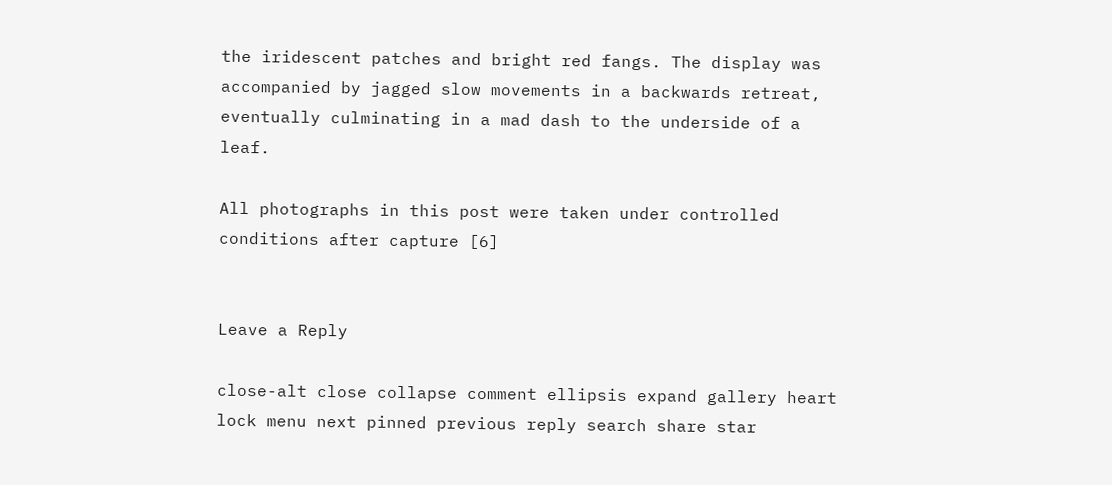the iridescent patches and bright red fangs. The display was accompanied by jagged slow movements in a backwards retreat, eventually culminating in a mad dash to the underside of a leaf.

All photographs in this post were taken under controlled conditions after capture [6]


Leave a Reply

close-alt close collapse comment ellipsis expand gallery heart lock menu next pinned previous reply search share star